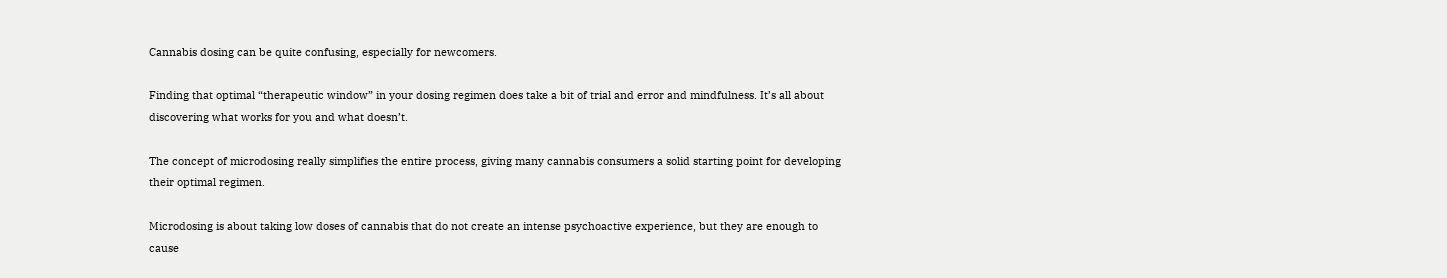Cannabis dosing can be quite confusing, especially for newcomers.

Finding that optimal “therapeutic window” in your dosing regimen does take a bit of trial and error and mindfulness. It’s all about discovering what works for you and what doesn’t.

The concept of microdosing really simplifies the entire process, giving many cannabis consumers a solid starting point for developing their optimal regimen.

Microdosing is about taking low doses of cannabis that do not create an intense psychoactive experience, but they are enough to cause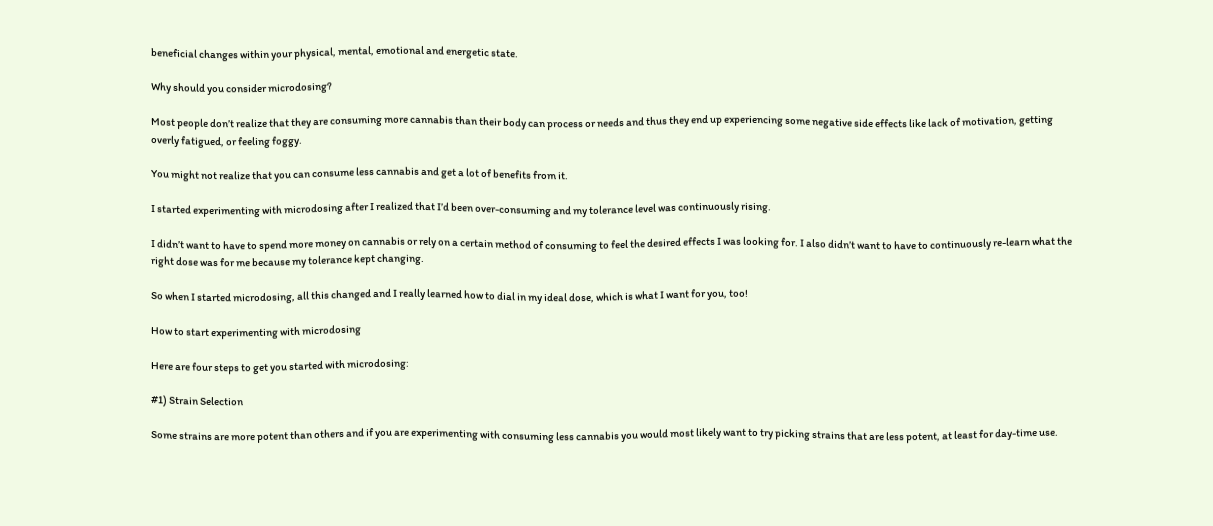beneficial changes within your physical, mental, emotional and energetic state.

Why should you consider microdosing?

Most people don’t realize that they are consuming more cannabis than their body can process or needs and thus they end up experiencing some negative side effects like lack of motivation, getting overly fatigued, or feeling foggy.

You might not realize that you can consume less cannabis and get a lot of benefits from it.

I started experimenting with microdosing after I realized that I’d been over-consuming and my tolerance level was continuously rising.

I didn’t want to have to spend more money on cannabis or rely on a certain method of consuming to feel the desired effects I was looking for. I also didn’t want to have to continuously re-learn what the right dose was for me because my tolerance kept changing.

So when I started microdosing, all this changed and I really learned how to dial in my ideal dose, which is what I want for you, too!

How to start experimenting with microdosing

Here are four steps to get you started with microdosing:

#1) Strain Selection

Some strains are more potent than others and if you are experimenting with consuming less cannabis you would most likely want to try picking strains that are less potent, at least for day-time use.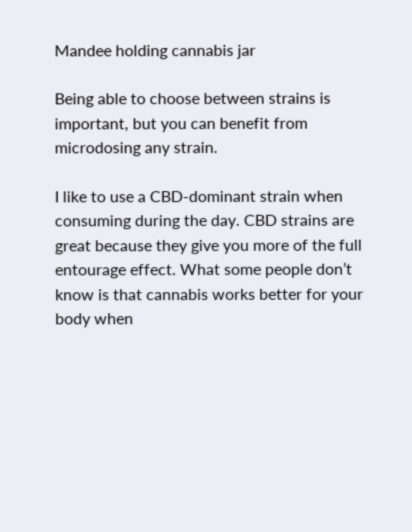Mandee holding cannabis jar

Being able to choose between strains is important, but you can benefit from microdosing any strain.

I like to use a CBD-dominant strain when consuming during the day. CBD strains are great because they give you more of the full entourage effect. What some people don’t know is that cannabis works better for your body when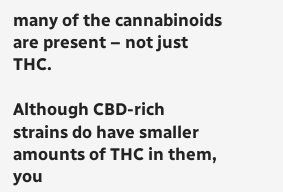many of the cannabinoids are present – not just THC.

Although CBD-rich strains do have smaller amounts of THC in them, you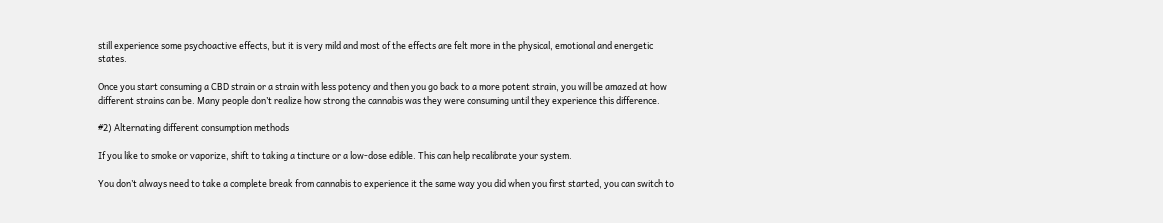still experience some psychoactive effects, but it is very mild and most of the effects are felt more in the physical, emotional and energetic states.

Once you start consuming a CBD strain or a strain with less potency and then you go back to a more potent strain, you will be amazed at how different strains can be. Many people don’t realize how strong the cannabis was they were consuming until they experience this difference.

#2) Alternating different consumption methods

If you like to smoke or vaporize, shift to taking a tincture or a low-dose edible. This can help recalibrate your system.

You don’t always need to take a complete break from cannabis to experience it the same way you did when you first started, you can switch to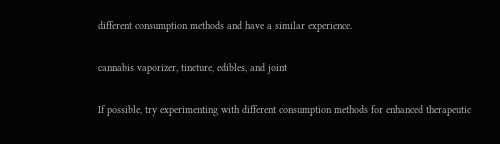different consumption methods and have a similar experience.

cannabis vaporizer, tincture, edibles, and joint

If possible, try experimenting with different consumption methods for enhanced therapeutic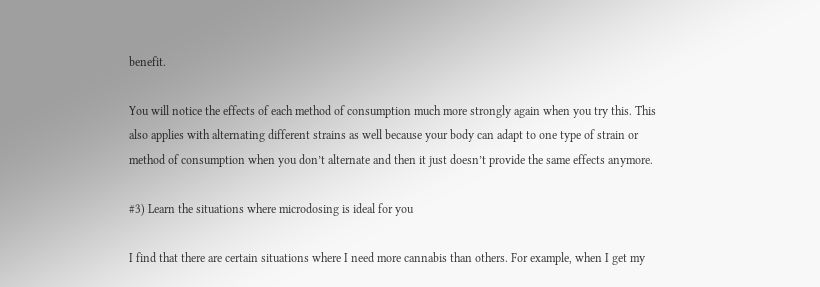benefit.

You will notice the effects of each method of consumption much more strongly again when you try this. This also applies with alternating different strains as well because your body can adapt to one type of strain or method of consumption when you don’t alternate and then it just doesn’t provide the same effects anymore.

#3) Learn the situations where microdosing is ideal for you

I find that there are certain situations where I need more cannabis than others. For example, when I get my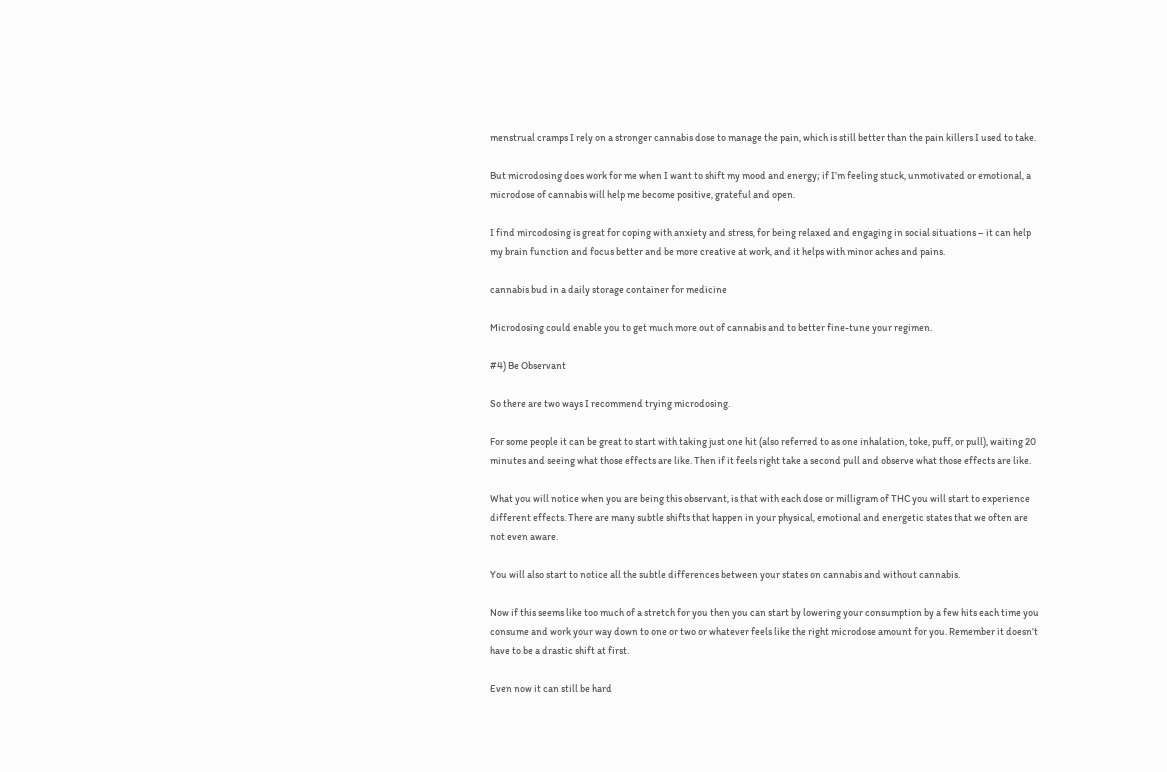menstrual cramps I rely on a stronger cannabis dose to manage the pain, which is still better than the pain killers I used to take.

But microdosing does work for me when I want to shift my mood and energy; if I’m feeling stuck, unmotivated or emotional, a microdose of cannabis will help me become positive, grateful and open.

I find mircodosing is great for coping with anxiety and stress, for being relaxed and engaging in social situations – it can help my brain function and focus better and be more creative at work, and it helps with minor aches and pains.

cannabis bud in a daily storage container for medicine

Microdosing could enable you to get much more out of cannabis and to better fine-tune your regimen.

#4) Be Observant

So there are two ways I recommend trying microdosing.

For some people it can be great to start with taking just one hit (also referred to as one inhalation, toke, puff, or pull), waiting 20 minutes and seeing what those effects are like. Then if it feels right take a second pull and observe what those effects are like.

What you will notice when you are being this observant, is that with each dose or milligram of THC you will start to experience different effects. There are many subtle shifts that happen in your physical, emotional and energetic states that we often are not even aware.

You will also start to notice all the subtle differences between your states on cannabis and without cannabis.

Now if this seems like too much of a stretch for you then you can start by lowering your consumption by a few hits each time you consume and work your way down to one or two or whatever feels like the right microdose amount for you. Remember it doesn’t have to be a drastic shift at first.

Even now it can still be hard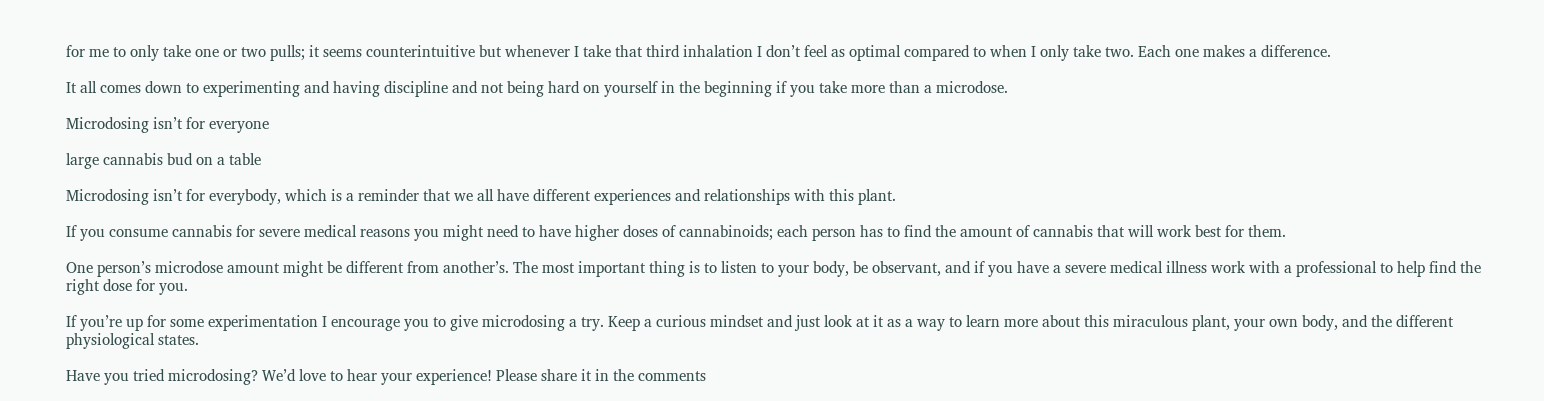for me to only take one or two pulls; it seems counterintuitive but whenever I take that third inhalation I don’t feel as optimal compared to when I only take two. Each one makes a difference.

It all comes down to experimenting and having discipline and not being hard on yourself in the beginning if you take more than a microdose.

Microdosing isn’t for everyone

large cannabis bud on a table

Microdosing isn’t for everybody, which is a reminder that we all have different experiences and relationships with this plant.

If you consume cannabis for severe medical reasons you might need to have higher doses of cannabinoids; each person has to find the amount of cannabis that will work best for them.

One person’s microdose amount might be different from another’s. The most important thing is to listen to your body, be observant, and if you have a severe medical illness work with a professional to help find the right dose for you.

If you’re up for some experimentation I encourage you to give microdosing a try. Keep a curious mindset and just look at it as a way to learn more about this miraculous plant, your own body, and the different physiological states.

Have you tried microdosing? We’d love to hear your experience! Please share it in the comments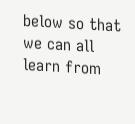below so that we can all learn from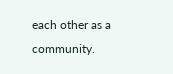each other as a community.